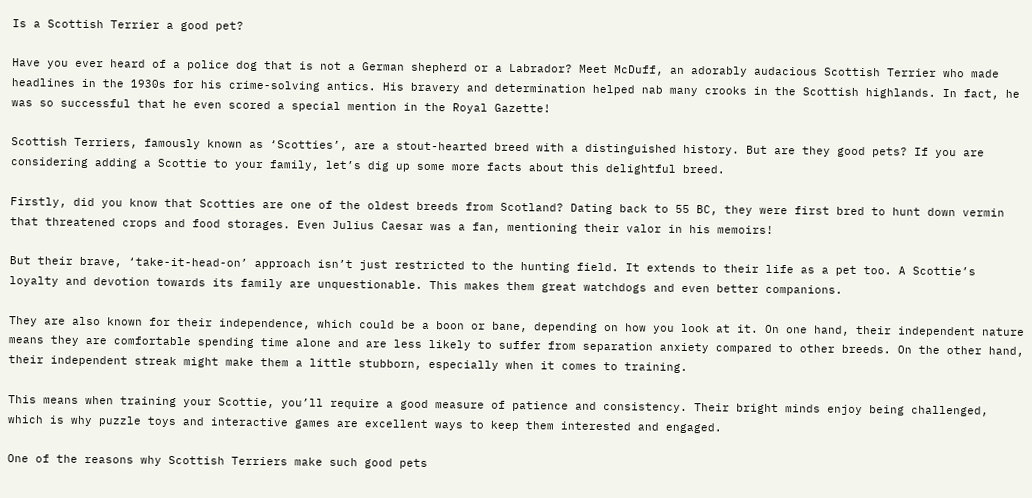Is a Scottish Terrier a good pet?

Have you ever heard of a police dog that is not a German shepherd or a Labrador? Meet McDuff, an adorably audacious Scottish Terrier who made headlines in the 1930s for his crime-solving antics. His bravery and determination helped nab many crooks in the Scottish highlands. In fact, he was so successful that he even scored a special mention in the Royal Gazette!

Scottish Terriers, famously known as ‘Scotties’, are a stout-hearted breed with a distinguished history. But are they good pets? If you are considering adding a Scottie to your family, let’s dig up some more facts about this delightful breed.

Firstly, did you know that Scotties are one of the oldest breeds from Scotland? Dating back to 55 BC, they were first bred to hunt down vermin that threatened crops and food storages. Even Julius Caesar was a fan, mentioning their valor in his memoirs!

But their brave, ‘take-it-head-on’ approach isn’t just restricted to the hunting field. It extends to their life as a pet too. A Scottie’s loyalty and devotion towards its family are unquestionable. This makes them great watchdogs and even better companions.

They are also known for their independence, which could be a boon or bane, depending on how you look at it. On one hand, their independent nature means they are comfortable spending time alone and are less likely to suffer from separation anxiety compared to other breeds. On the other hand, their independent streak might make them a little stubborn, especially when it comes to training.

This means when training your Scottie, you’ll require a good measure of patience and consistency. Their bright minds enjoy being challenged, which is why puzzle toys and interactive games are excellent ways to keep them interested and engaged.

One of the reasons why Scottish Terriers make such good pets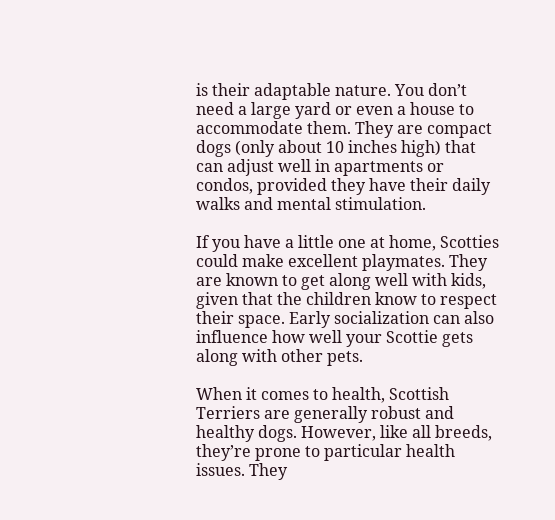is their adaptable nature. You don’t need a large yard or even a house to accommodate them. They are compact dogs (only about 10 inches high) that can adjust well in apartments or condos, provided they have their daily walks and mental stimulation.

If you have a little one at home, Scotties could make excellent playmates. They are known to get along well with kids, given that the children know to respect their space. Early socialization can also influence how well your Scottie gets along with other pets.

When it comes to health, Scottish Terriers are generally robust and healthy dogs. However, like all breeds, they’re prone to particular health issues. They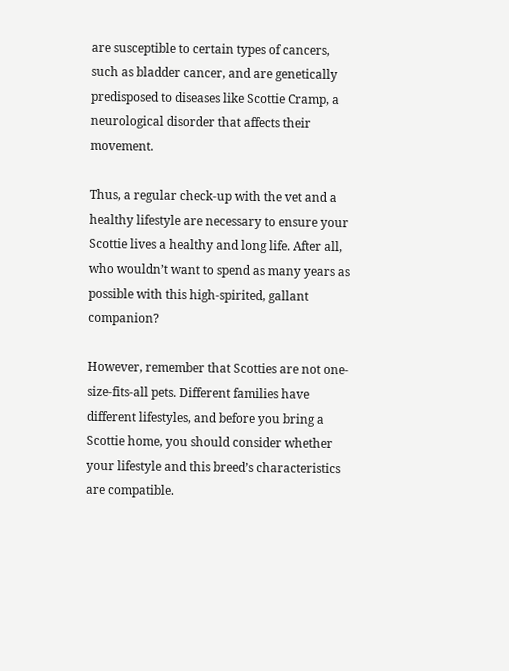are susceptible to certain types of cancers, such as bladder cancer, and are genetically predisposed to diseases like Scottie Cramp, a neurological disorder that affects their movement.

Thus, a regular check-up with the vet and a healthy lifestyle are necessary to ensure your Scottie lives a healthy and long life. After all, who wouldn’t want to spend as many years as possible with this high-spirited, gallant companion?

However, remember that Scotties are not one-size-fits-all pets. Different families have different lifestyles, and before you bring a Scottie home, you should consider whether your lifestyle and this breed’s characteristics are compatible.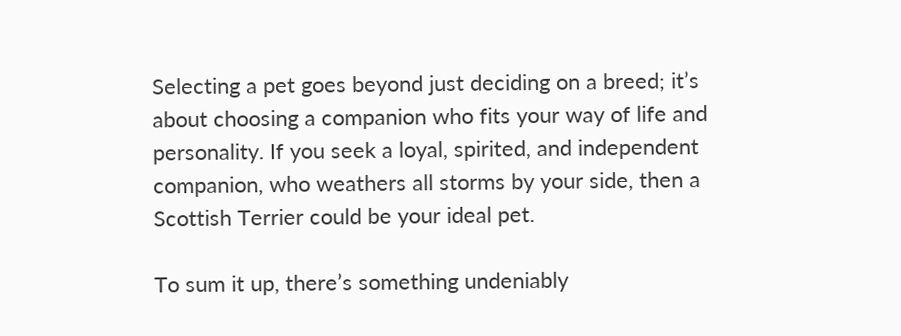Selecting a pet goes beyond just deciding on a breed; it’s about choosing a companion who fits your way of life and personality. If you seek a loyal, spirited, and independent companion, who weathers all storms by your side, then a Scottish Terrier could be your ideal pet.

To sum it up, there’s something undeniably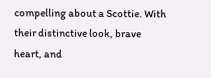compelling about a Scottie. With their distinctive look, brave heart, and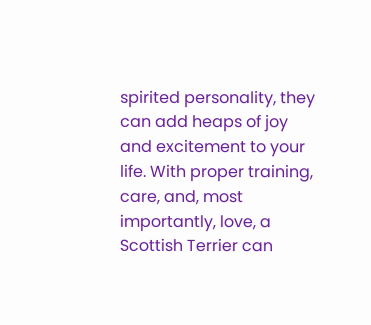spirited personality, they can add heaps of joy and excitement to your life. With proper training, care, and, most importantly, love, a Scottish Terrier can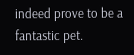indeed prove to be a fantastic pet.